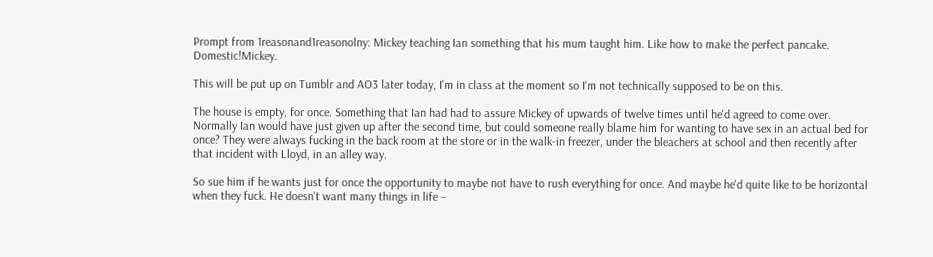Prompt from 1reasonand1reasonolny: Mickey teaching Ian something that his mum taught him. Like how to make the perfect pancake. Domestic!Mickey.

This will be put up on Tumblr and AO3 later today, I'm in class at the moment so I'm not technically supposed to be on this.

The house is empty, for once. Something that Ian had had to assure Mickey of upwards of twelve times until he'd agreed to come over. Normally Ian would have just given up after the second time, but could someone really blame him for wanting to have sex in an actual bed for once? They were always fucking in the back room at the store or in the walk-in freezer, under the bleachers at school and then recently after that incident with Lloyd, in an alley way.

So sue him if he wants just for once the opportunity to maybe not have to rush everything for once. And maybe he'd quite like to be horizontal when they fuck. He doesn't want many things in life –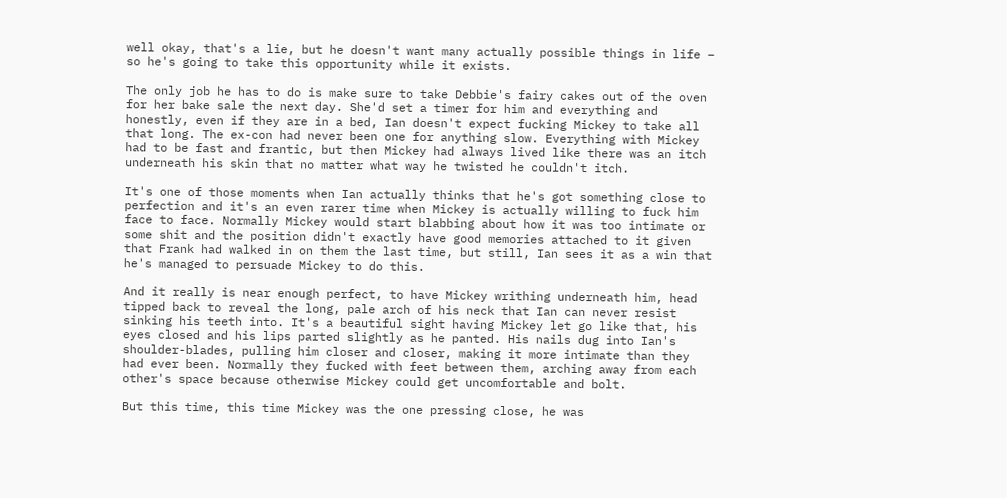well okay, that's a lie, but he doesn't want many actually possible things in life – so he's going to take this opportunity while it exists.

The only job he has to do is make sure to take Debbie's fairy cakes out of the oven for her bake sale the next day. She'd set a timer for him and everything and honestly, even if they are in a bed, Ian doesn't expect fucking Mickey to take all that long. The ex-con had never been one for anything slow. Everything with Mickey had to be fast and frantic, but then Mickey had always lived like there was an itch underneath his skin that no matter what way he twisted he couldn't itch.

It's one of those moments when Ian actually thinks that he's got something close to perfection and it's an even rarer time when Mickey is actually willing to fuck him face to face. Normally Mickey would start blabbing about how it was too intimate or some shit and the position didn't exactly have good memories attached to it given that Frank had walked in on them the last time, but still, Ian sees it as a win that he's managed to persuade Mickey to do this.

And it really is near enough perfect, to have Mickey writhing underneath him, head tipped back to reveal the long, pale arch of his neck that Ian can never resist sinking his teeth into. It's a beautiful sight having Mickey let go like that, his eyes closed and his lips parted slightly as he panted. His nails dug into Ian's shoulder-blades, pulling him closer and closer, making it more intimate than they had ever been. Normally they fucked with feet between them, arching away from each other's space because otherwise Mickey could get uncomfortable and bolt.

But this time, this time Mickey was the one pressing close, he was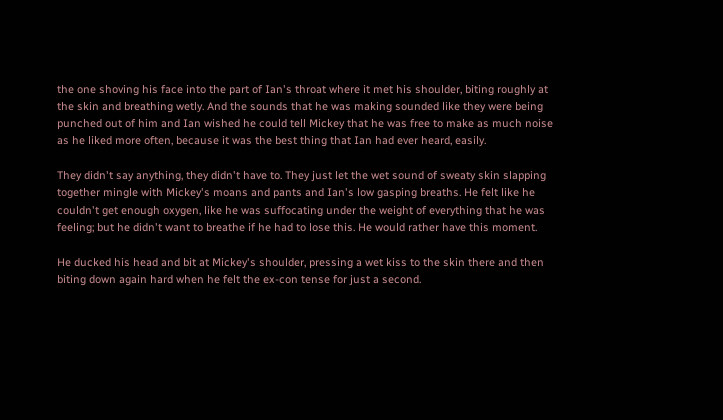the one shoving his face into the part of Ian's throat where it met his shoulder, biting roughly at the skin and breathing wetly. And the sounds that he was making sounded like they were being punched out of him and Ian wished he could tell Mickey that he was free to make as much noise as he liked more often, because it was the best thing that Ian had ever heard, easily.

They didn't say anything, they didn't have to. They just let the wet sound of sweaty skin slapping together mingle with Mickey's moans and pants and Ian's low gasping breaths. He felt like he couldn't get enough oxygen, like he was suffocating under the weight of everything that he was feeling; but he didn't want to breathe if he had to lose this. He would rather have this moment.

He ducked his head and bit at Mickey's shoulder, pressing a wet kiss to the skin there and then biting down again hard when he felt the ex-con tense for just a second.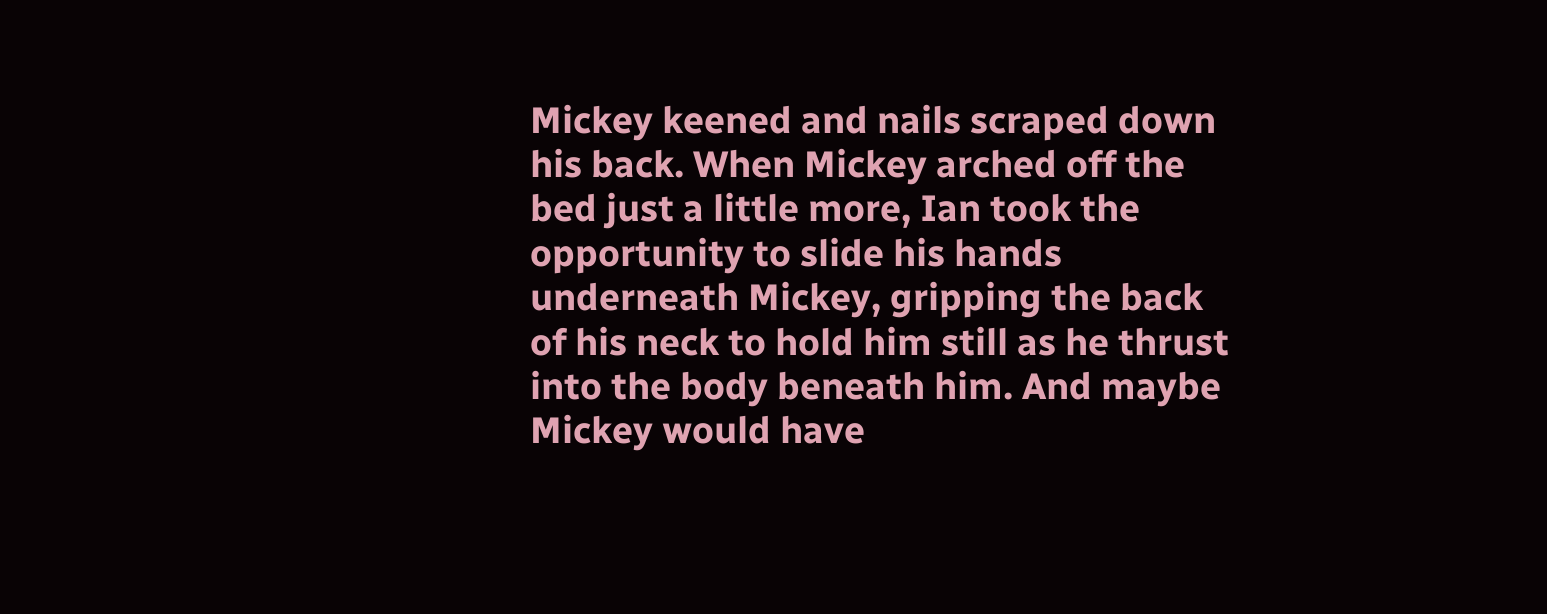Mickey keened and nails scraped down his back. When Mickey arched off the bed just a little more, Ian took the opportunity to slide his hands underneath Mickey, gripping the back of his neck to hold him still as he thrust into the body beneath him. And maybe Mickey would have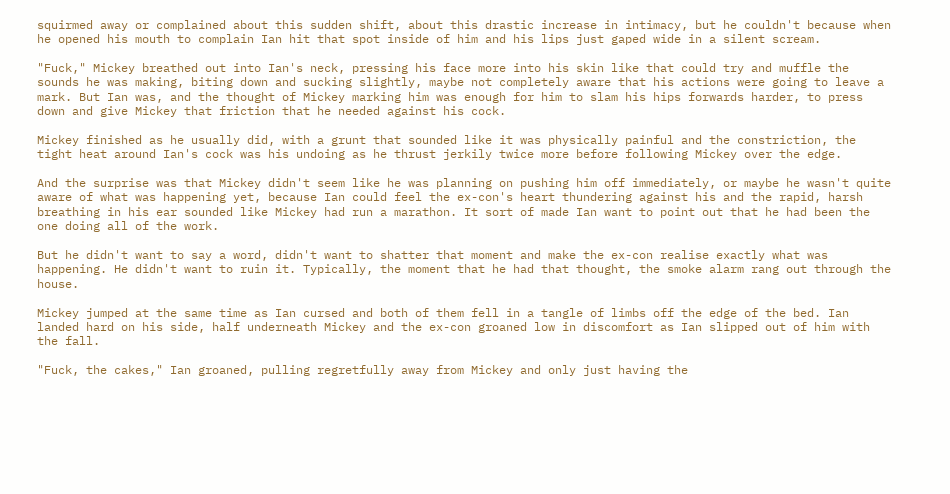squirmed away or complained about this sudden shift, about this drastic increase in intimacy, but he couldn't because when he opened his mouth to complain Ian hit that spot inside of him and his lips just gaped wide in a silent scream.

"Fuck," Mickey breathed out into Ian's neck, pressing his face more into his skin like that could try and muffle the sounds he was making, biting down and sucking slightly, maybe not completely aware that his actions were going to leave a mark. But Ian was, and the thought of Mickey marking him was enough for him to slam his hips forwards harder, to press down and give Mickey that friction that he needed against his cock.

Mickey finished as he usually did, with a grunt that sounded like it was physically painful and the constriction, the tight heat around Ian's cock was his undoing as he thrust jerkily twice more before following Mickey over the edge.

And the surprise was that Mickey didn't seem like he was planning on pushing him off immediately, or maybe he wasn't quite aware of what was happening yet, because Ian could feel the ex-con's heart thundering against his and the rapid, harsh breathing in his ear sounded like Mickey had run a marathon. It sort of made Ian want to point out that he had been the one doing all of the work.

But he didn't want to say a word, didn't want to shatter that moment and make the ex-con realise exactly what was happening. He didn't want to ruin it. Typically, the moment that he had that thought, the smoke alarm rang out through the house.

Mickey jumped at the same time as Ian cursed and both of them fell in a tangle of limbs off the edge of the bed. Ian landed hard on his side, half underneath Mickey and the ex-con groaned low in discomfort as Ian slipped out of him with the fall.

"Fuck, the cakes," Ian groaned, pulling regretfully away from Mickey and only just having the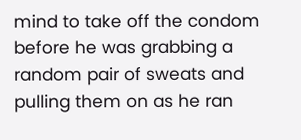mind to take off the condom before he was grabbing a random pair of sweats and pulling them on as he ran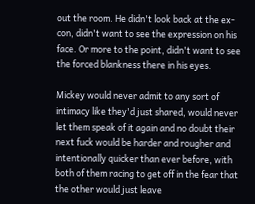out the room. He didn't look back at the ex-con, didn't want to see the expression on his face. Or more to the point, didn't want to see the forced blankness there in his eyes.

Mickey would never admit to any sort of intimacy like they'd just shared, would never let them speak of it again and no doubt their next fuck would be harder and rougher and intentionally quicker than ever before, with both of them racing to get off in the fear that the other would just leave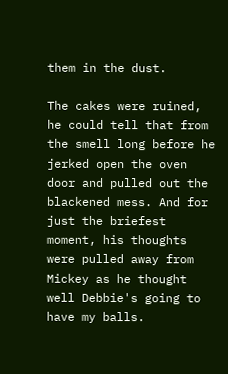them in the dust.

The cakes were ruined, he could tell that from the smell long before he jerked open the oven door and pulled out the blackened mess. And for just the briefest moment, his thoughts were pulled away from Mickey as he thought well Debbie's going to have my balls.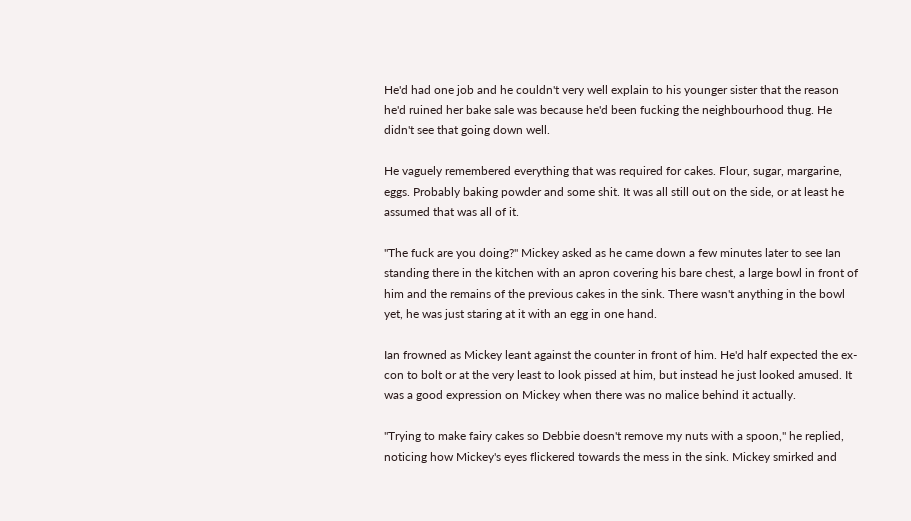He'd had one job and he couldn't very well explain to his younger sister that the reason he'd ruined her bake sale was because he'd been fucking the neighbourhood thug. He didn't see that going down well.

He vaguely remembered everything that was required for cakes. Flour, sugar, margarine, eggs. Probably baking powder and some shit. It was all still out on the side, or at least he assumed that was all of it.

"The fuck are you doing?" Mickey asked as he came down a few minutes later to see Ian standing there in the kitchen with an apron covering his bare chest, a large bowl in front of him and the remains of the previous cakes in the sink. There wasn't anything in the bowl yet, he was just staring at it with an egg in one hand.

Ian frowned as Mickey leant against the counter in front of him. He'd half expected the ex-con to bolt or at the very least to look pissed at him, but instead he just looked amused. It was a good expression on Mickey when there was no malice behind it actually.

"Trying to make fairy cakes so Debbie doesn't remove my nuts with a spoon," he replied, noticing how Mickey's eyes flickered towards the mess in the sink. Mickey smirked and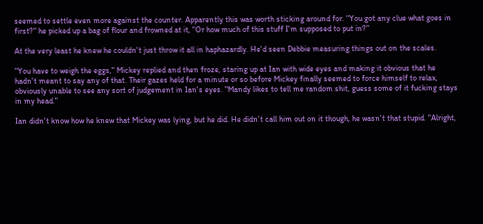seemed to settle even more against the counter. Apparently this was worth sticking around for. "You got any clue what goes in first?" he picked up a bag of flour and frowned at it, "Or how much of this stuff I'm supposed to put in?"

At the very least he knew he couldn't just throw it all in haphazardly. He'd seen Debbie measuring things out on the scales.

"You have to weigh the eggs," Mickey replied and then froze, staring up at Ian with wide eyes and making it obvious that he hadn't meant to say any of that. Their gazes held for a minute or so before Mickey finally seemed to force himself to relax, obviously unable to see any sort of judgement in Ian's eyes. "Mandy likes to tell me random shit, guess some of it fucking stays in my head."

Ian didn't know how he knew that Mickey was lying, but he did. He didn't call him out on it though, he wasn't that stupid. "Alright,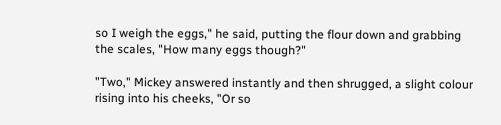so I weigh the eggs," he said, putting the flour down and grabbing the scales, "How many eggs though?"

"Two," Mickey answered instantly and then shrugged, a slight colour rising into his cheeks, "Or so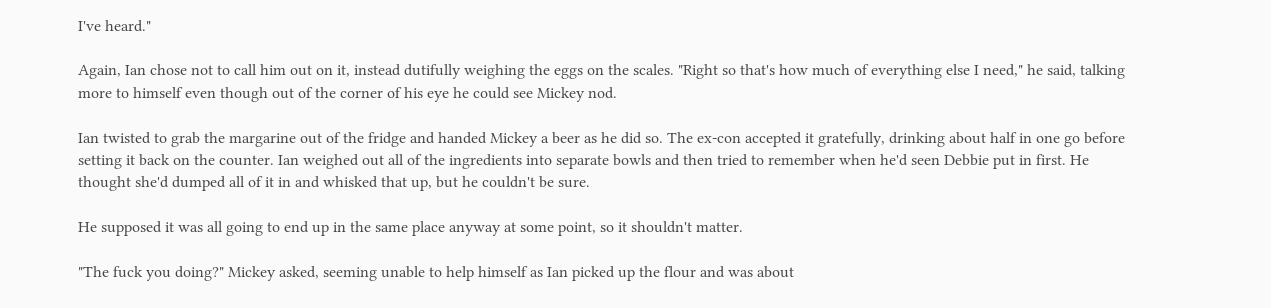I've heard."

Again, Ian chose not to call him out on it, instead dutifully weighing the eggs on the scales. "Right so that's how much of everything else I need," he said, talking more to himself even though out of the corner of his eye he could see Mickey nod.

Ian twisted to grab the margarine out of the fridge and handed Mickey a beer as he did so. The ex-con accepted it gratefully, drinking about half in one go before setting it back on the counter. Ian weighed out all of the ingredients into separate bowls and then tried to remember when he'd seen Debbie put in first. He thought she'd dumped all of it in and whisked that up, but he couldn't be sure.

He supposed it was all going to end up in the same place anyway at some point, so it shouldn't matter.

"The fuck you doing?" Mickey asked, seeming unable to help himself as Ian picked up the flour and was about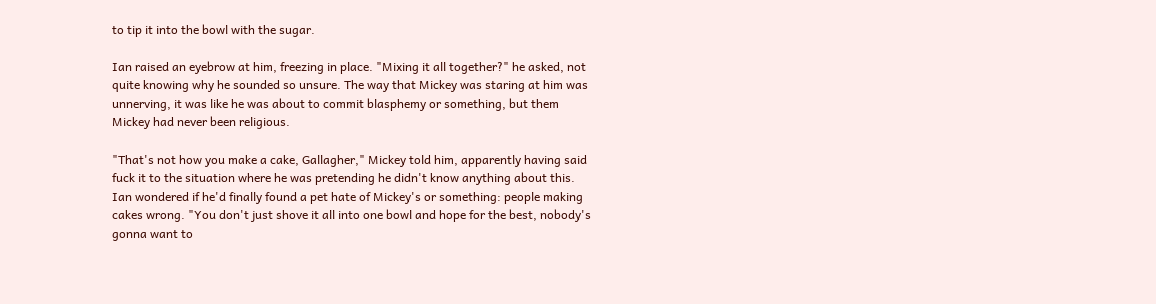to tip it into the bowl with the sugar.

Ian raised an eyebrow at him, freezing in place. "Mixing it all together?" he asked, not quite knowing why he sounded so unsure. The way that Mickey was staring at him was unnerving, it was like he was about to commit blasphemy or something, but them Mickey had never been religious.

"That's not how you make a cake, Gallagher," Mickey told him, apparently having said fuck it to the situation where he was pretending he didn't know anything about this. Ian wondered if he'd finally found a pet hate of Mickey's or something: people making cakes wrong. "You don't just shove it all into one bowl and hope for the best, nobody's gonna want to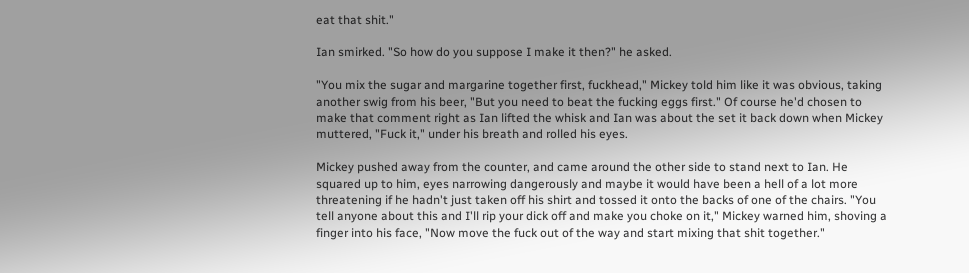eat that shit."

Ian smirked. "So how do you suppose I make it then?" he asked.

"You mix the sugar and margarine together first, fuckhead," Mickey told him like it was obvious, taking another swig from his beer, "But you need to beat the fucking eggs first." Of course he'd chosen to make that comment right as Ian lifted the whisk and Ian was about the set it back down when Mickey muttered, "Fuck it," under his breath and rolled his eyes.

Mickey pushed away from the counter, and came around the other side to stand next to Ian. He squared up to him, eyes narrowing dangerously and maybe it would have been a hell of a lot more threatening if he hadn't just taken off his shirt and tossed it onto the backs of one of the chairs. "You tell anyone about this and I'll rip your dick off and make you choke on it," Mickey warned him, shoving a finger into his face, "Now move the fuck out of the way and start mixing that shit together."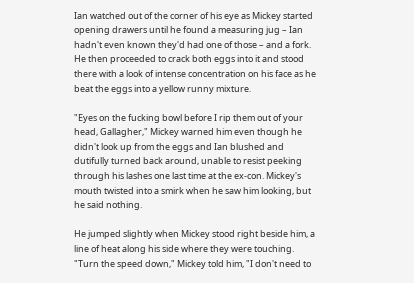Ian watched out of the corner of his eye as Mickey started opening drawers until he found a measuring jug – Ian hadn't even known they'd had one of those – and a fork. He then proceeded to crack both eggs into it and stood there with a look of intense concentration on his face as he beat the eggs into a yellow runny mixture.

"Eyes on the fucking bowl before I rip them out of your head, Gallagher," Mickey warned him even though he didn't look up from the eggs and Ian blushed and dutifully turned back around, unable to resist peeking through his lashes one last time at the ex-con. Mickey's mouth twisted into a smirk when he saw him looking, but he said nothing.

He jumped slightly when Mickey stood right beside him, a line of heat along his side where they were touching. "Turn the speed down," Mickey told him, "I don't need to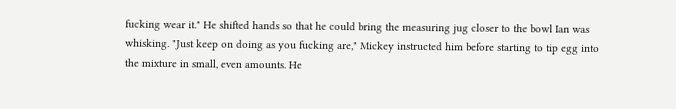fucking wear it." He shifted hands so that he could bring the measuring jug closer to the bowl Ian was whisking. "Just keep on doing as you fucking are," Mickey instructed him before starting to tip egg into the mixture in small, even amounts. He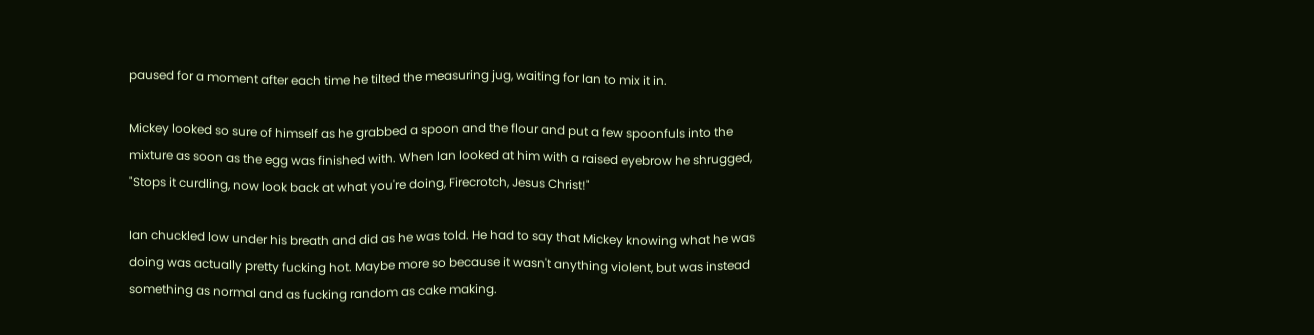paused for a moment after each time he tilted the measuring jug, waiting for Ian to mix it in.

Mickey looked so sure of himself as he grabbed a spoon and the flour and put a few spoonfuls into the mixture as soon as the egg was finished with. When Ian looked at him with a raised eyebrow he shrugged, "Stops it curdling, now look back at what you're doing, Firecrotch, Jesus Christ!"

Ian chuckled low under his breath and did as he was told. He had to say that Mickey knowing what he was doing was actually pretty fucking hot. Maybe more so because it wasn't anything violent, but was instead something as normal and as fucking random as cake making.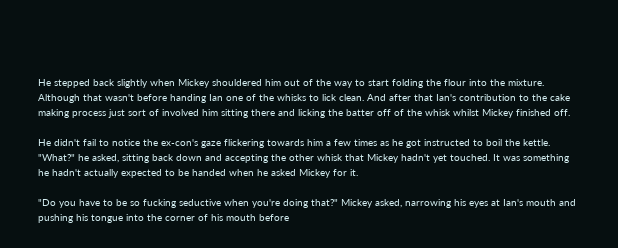He stepped back slightly when Mickey shouldered him out of the way to start folding the flour into the mixture. Although that wasn't before handing Ian one of the whisks to lick clean. And after that Ian's contribution to the cake making process just sort of involved him sitting there and licking the batter off of the whisk whilst Mickey finished off.

He didn't fail to notice the ex-con's gaze flickering towards him a few times as he got instructed to boil the kettle. "What?" he asked, sitting back down and accepting the other whisk that Mickey hadn't yet touched. It was something he hadn't actually expected to be handed when he asked Mickey for it.

"Do you have to be so fucking seductive when you're doing that?" Mickey asked, narrowing his eyes at Ian's mouth and pushing his tongue into the corner of his mouth before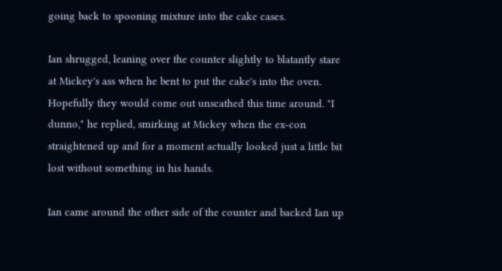going back to spooning mixture into the cake cases.

Ian shrugged, leaning over the counter slightly to blatantly stare at Mickey's ass when he bent to put the cake's into the oven. Hopefully they would come out unscathed this time around. "I dunno," he replied, smirking at Mickey when the ex-con straightened up and for a moment actually looked just a little bit lost without something in his hands.

Ian came around the other side of the counter and backed Ian up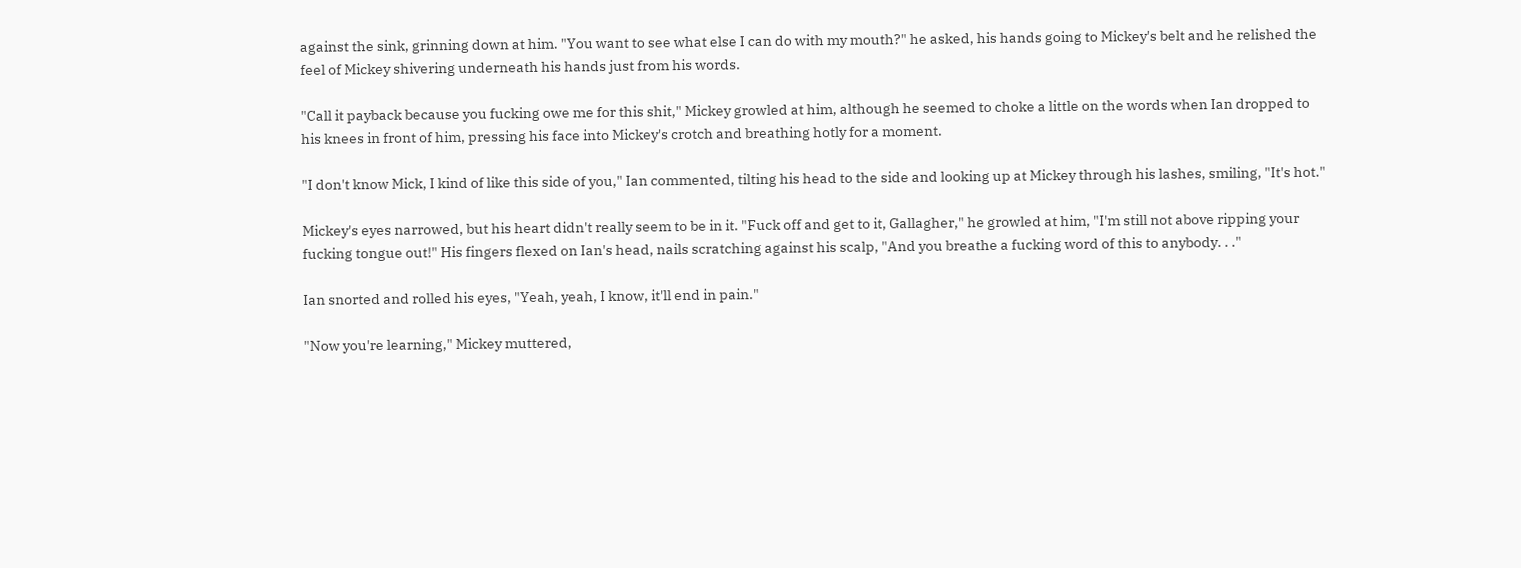against the sink, grinning down at him. "You want to see what else I can do with my mouth?" he asked, his hands going to Mickey's belt and he relished the feel of Mickey shivering underneath his hands just from his words.

"Call it payback because you fucking owe me for this shit," Mickey growled at him, although he seemed to choke a little on the words when Ian dropped to his knees in front of him, pressing his face into Mickey's crotch and breathing hotly for a moment.

"I don't know Mick, I kind of like this side of you," Ian commented, tilting his head to the side and looking up at Mickey through his lashes, smiling, "It's hot."

Mickey's eyes narrowed, but his heart didn't really seem to be in it. "Fuck off and get to it, Gallagher," he growled at him, "I'm still not above ripping your fucking tongue out!" His fingers flexed on Ian's head, nails scratching against his scalp, "And you breathe a fucking word of this to anybody. . ."

Ian snorted and rolled his eyes, "Yeah, yeah, I know, it'll end in pain."

"Now you're learning," Mickey muttered,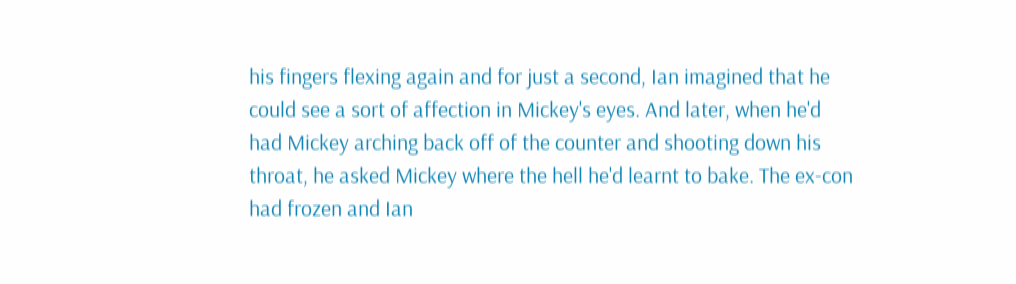his fingers flexing again and for just a second, Ian imagined that he could see a sort of affection in Mickey's eyes. And later, when he'd had Mickey arching back off of the counter and shooting down his throat, he asked Mickey where the hell he'd learnt to bake. The ex-con had frozen and Ian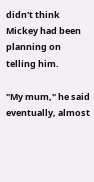didn't think Mickey had been planning on telling him.

"My mum," he said eventually, almost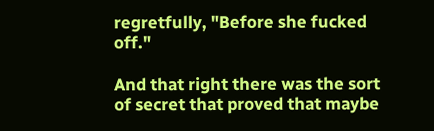regretfully, "Before she fucked off."

And that right there was the sort of secret that proved that maybe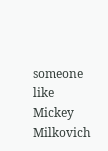someone like Mickey Milkovich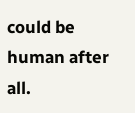could be human after all.